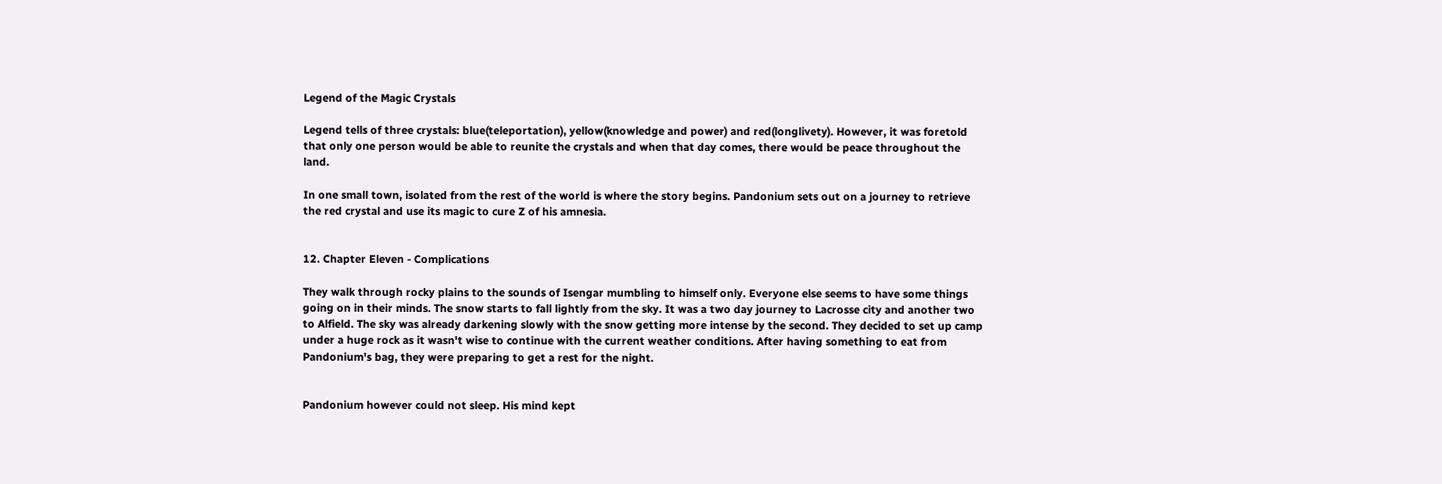Legend of the Magic Crystals

Legend tells of three crystals: blue(teleportation), yellow(knowledge and power) and red(longlivety). However, it was foretold that only one person would be able to reunite the crystals and when that day comes, there would be peace throughout the land.

In one small town, isolated from the rest of the world is where the story begins. Pandonium sets out on a journey to retrieve the red crystal and use its magic to cure Z of his amnesia.


12. Chapter Eleven - Complications

They walk through rocky plains to the sounds of Isengar mumbling to himself only. Everyone else seems to have some things going on in their minds. The snow starts to fall lightly from the sky. It was a two day journey to Lacrosse city and another two to Alfield. The sky was already darkening slowly with the snow getting more intense by the second. They decided to set up camp under a huge rock as it wasn't wise to continue with the current weather conditions. After having something to eat from Pandonium's bag, they were preparing to get a rest for the night.


Pandonium however could not sleep. His mind kept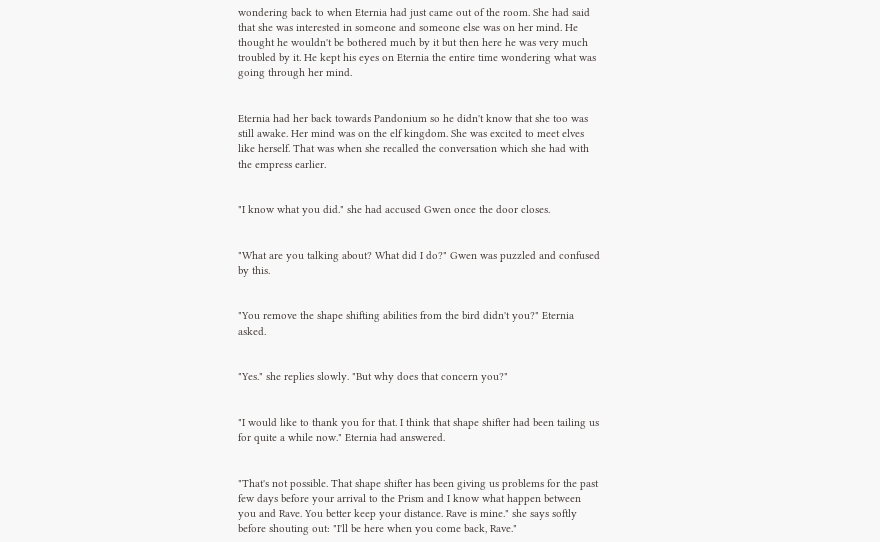wondering back to when Eternia had just came out of the room. She had said that she was interested in someone and someone else was on her mind. He thought he wouldn't be bothered much by it but then here he was very much troubled by it. He kept his eyes on Eternia the entire time wondering what was going through her mind.


Eternia had her back towards Pandonium so he didn't know that she too was still awake. Her mind was on the elf kingdom. She was excited to meet elves like herself. That was when she recalled the conversation which she had with the empress earlier.


"I know what you did." she had accused Gwen once the door closes.


"What are you talking about? What did I do?" Gwen was puzzled and confused by this.


"You remove the shape shifting abilities from the bird didn't you?" Eternia asked.


"Yes." she replies slowly. "But why does that concern you?"


"I would like to thank you for that. I think that shape shifter had been tailing us for quite a while now." Eternia had answered.


"That's not possible. That shape shifter has been giving us problems for the past few days before your arrival to the Prism and I know what happen between you and Rave. You better keep your distance. Rave is mine." she says softly before shouting out: "I'll be here when you come back, Rave."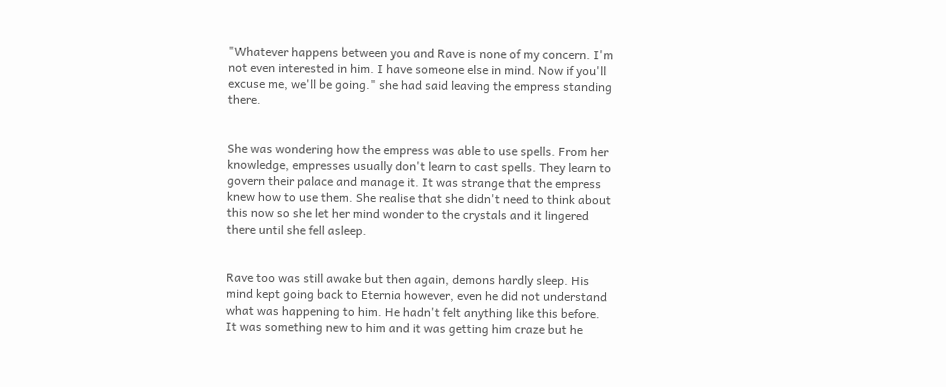"Whatever happens between you and Rave is none of my concern. I'm not even interested in him. I have someone else in mind. Now if you'll excuse me, we'll be going." she had said leaving the empress standing there.


She was wondering how the empress was able to use spells. From her knowledge, empresses usually don't learn to cast spells. They learn to govern their palace and manage it. It was strange that the empress knew how to use them. She realise that she didn't need to think about this now so she let her mind wonder to the crystals and it lingered there until she fell asleep.


Rave too was still awake but then again, demons hardly sleep. His mind kept going back to Eternia however, even he did not understand what was happening to him. He hadn't felt anything like this before. It was something new to him and it was getting him craze but he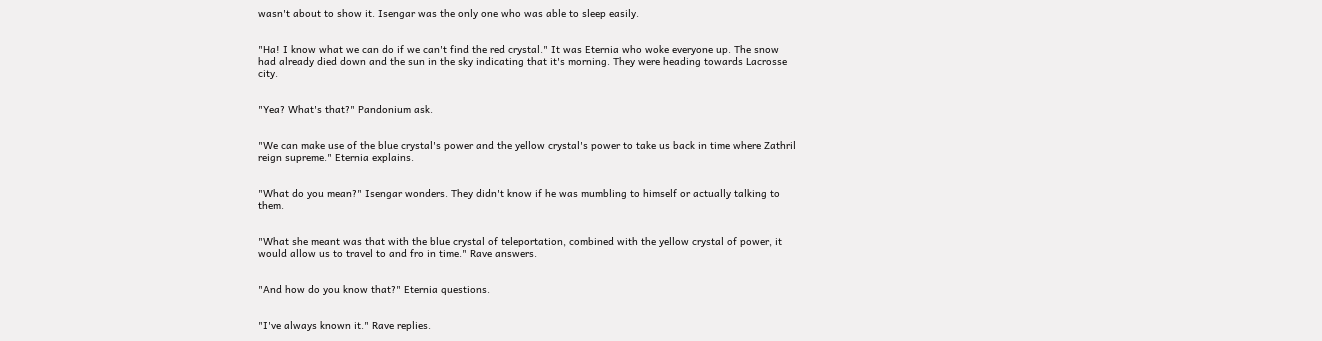wasn't about to show it. Isengar was the only one who was able to sleep easily.


"Ha! I know what we can do if we can't find the red crystal." It was Eternia who woke everyone up. The snow had already died down and the sun in the sky indicating that it's morning. They were heading towards Lacrosse city.


"Yea? What's that?" Pandonium ask.


"We can make use of the blue crystal's power and the yellow crystal's power to take us back in time where Zathril reign supreme." Eternia explains.


"What do you mean?" Isengar wonders. They didn't know if he was mumbling to himself or actually talking to them.


"What she meant was that with the blue crystal of teleportation, combined with the yellow crystal of power, it would allow us to travel to and fro in time." Rave answers.


"And how do you know that?" Eternia questions.


"I've always known it." Rave replies.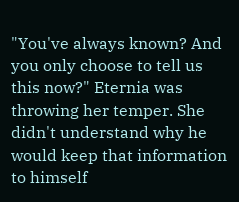"You've always known? And you only choose to tell us this now?" Eternia was throwing her temper. She didn't understand why he would keep that information to himself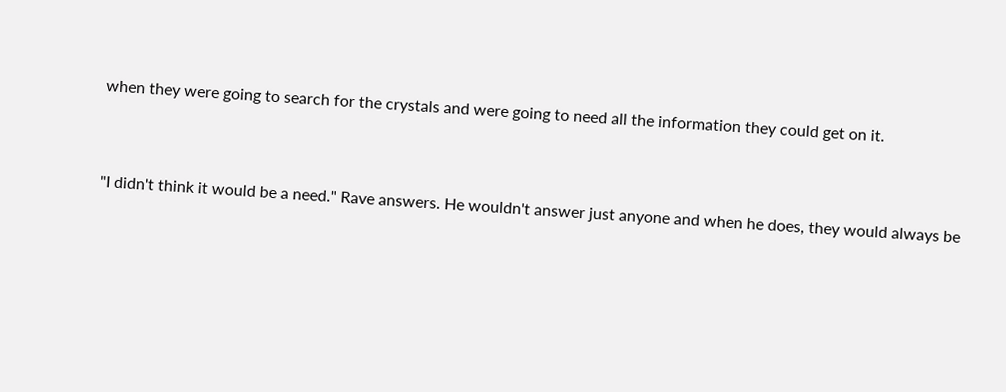when they were going to search for the crystals and were going to need all the information they could get on it.


"I didn't think it would be a need." Rave answers. He wouldn't answer just anyone and when he does, they would always be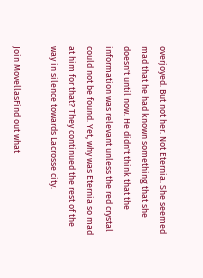overjoyed. But not her. Not Eternia. She seemed mad that he had known something that she doesn't until now. He didn't think that the information was relevant unless the red crystal could not be found. Yet, why was Eternia so mad at him for that? They continued the rest of the way in silence towards Lacrosse city.

Join MovellasFind out what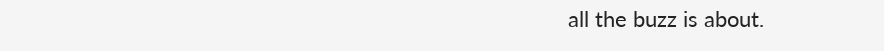all the buzz is about.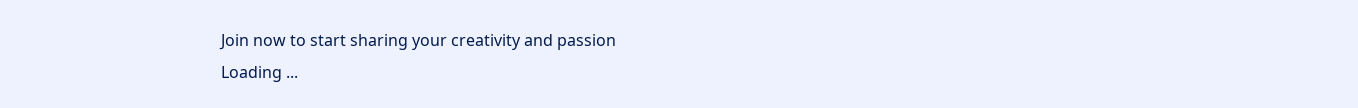Join now to start sharing your creativity and passion
Loading ...